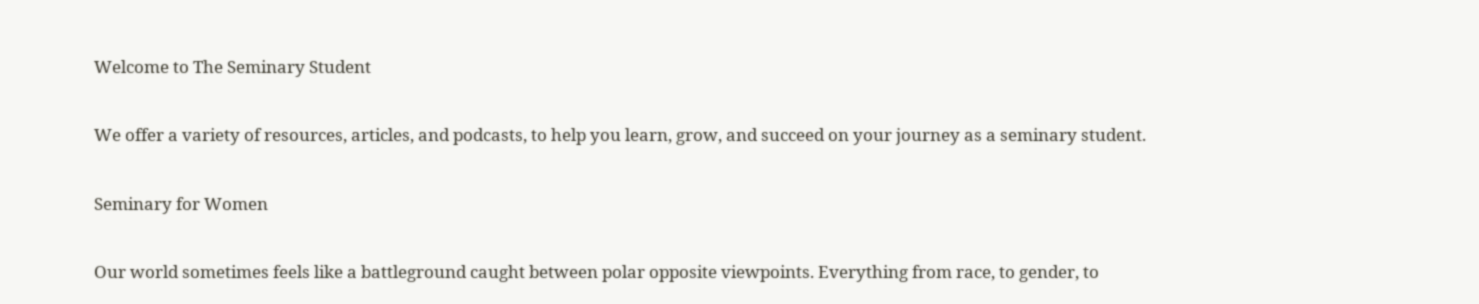Welcome to The Seminary Student

We offer a variety of resources, articles, and podcasts, to help you learn, grow, and succeed on your journey as a seminary student.

Seminary for Women

Our world sometimes feels like a battleground caught between polar opposite viewpoints. Everything from race, to gender, to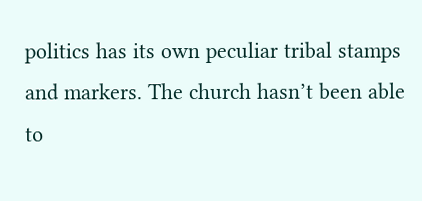politics has its own peculiar tribal stamps and markers. The church hasn’t been able to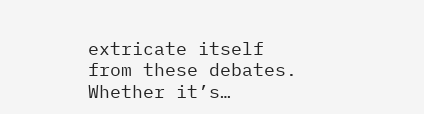extricate itself from these debates. Whether it’s…